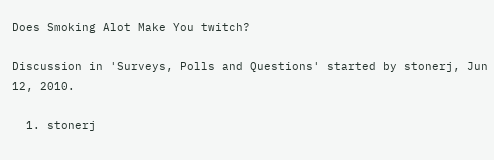Does Smoking Alot Make You twitch?

Discussion in 'Surveys, Polls and Questions' started by stonerj, Jun 12, 2010.

  1. stonerj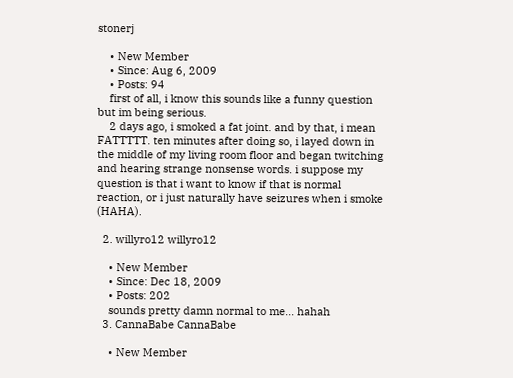stonerj

    • New Member
    • Since: Aug 6, 2009
    • Posts: 94
    first of all, i know this sounds like a funny question but im being serious.
    2 days ago, i smoked a fat joint. and by that, i mean FATTTTT. ten minutes after doing so, i layed down in the middle of my living room floor and began twitching and hearing strange nonsense words. i suppose my question is that i want to know if that is normal reaction, or i just naturally have seizures when i smoke (HAHA).

  2. willyro12 willyro12

    • New Member
    • Since: Dec 18, 2009
    • Posts: 202
    sounds pretty damn normal to me... hahah
  3. CannaBabe CannaBabe

    • New Member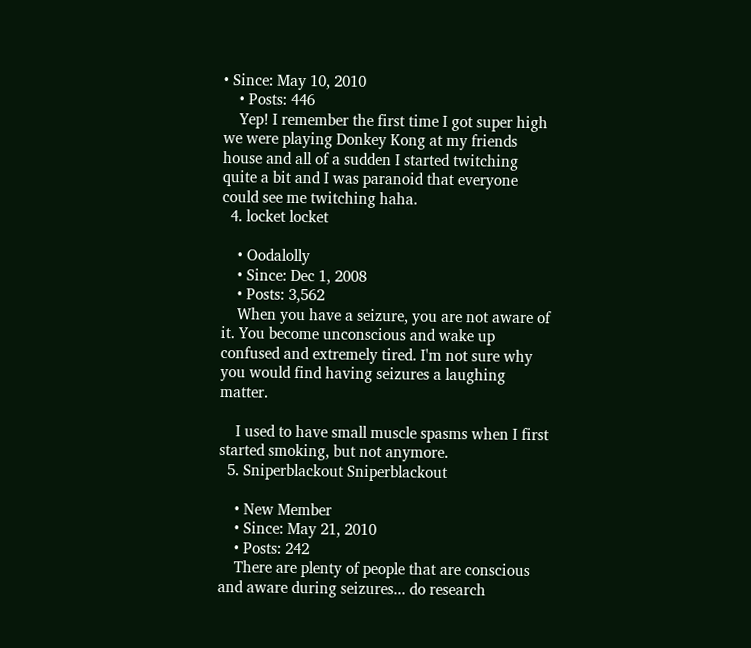• Since: May 10, 2010
    • Posts: 446
    Yep! I remember the first time I got super high we were playing Donkey Kong at my friends house and all of a sudden I started twitching quite a bit and I was paranoid that everyone could see me twitching haha.
  4. locket locket

    • Oodalolly
    • Since: Dec 1, 2008
    • Posts: 3,562
    When you have a seizure, you are not aware of it. You become unconscious and wake up confused and extremely tired. I'm not sure why you would find having seizures a laughing matter.

    I used to have small muscle spasms when I first started smoking, but not anymore.
  5. Sniperblackout Sniperblackout

    • New Member
    • Since: May 21, 2010
    • Posts: 242
    There are plenty of people that are conscious and aware during seizures... do research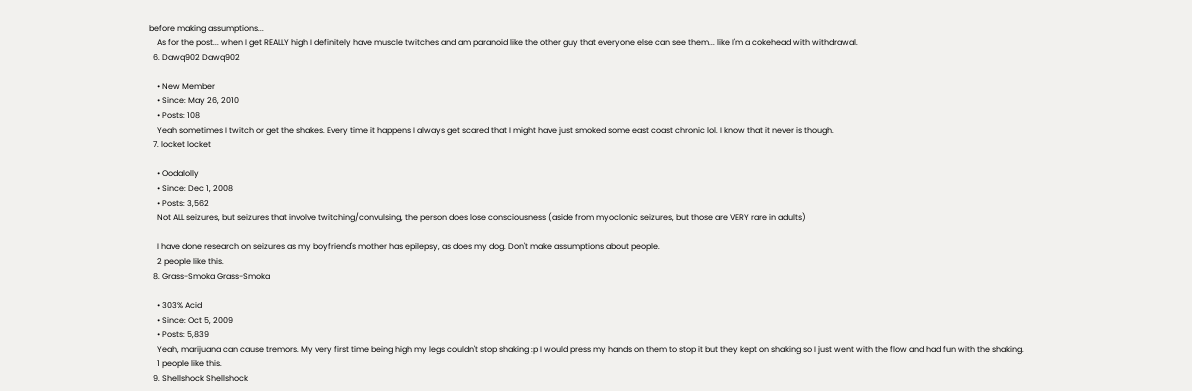before making assumptions...
    As for the post... when I get REALLY high I definitely have muscle twitches and am paranoid like the other guy that everyone else can see them... like I'm a cokehead with withdrawal.
  6. Dawq902 Dawq902

    • New Member
    • Since: May 26, 2010
    • Posts: 108
    Yeah sometimes I twitch or get the shakes. Every time it happens I always get scared that I might have just smoked some east coast chronic lol. I know that it never is though.
  7. locket locket

    • Oodalolly
    • Since: Dec 1, 2008
    • Posts: 3,562
    Not ALL seizures, but seizures that involve twitching/convulsing, the person does lose consciousness (aside from myoclonic seizures, but those are VERY rare in adults)

    I have done research on seizures as my boyfriend's mother has epilepsy, as does my dog. Don't make assumptions about people.
    2 people like this.
  8. Grass-Smoka Grass-Smoka

    • 303% Acid
    • Since: Oct 5, 2009
    • Posts: 5,839
    Yeah, marijuana can cause tremors. My very first time being high my legs couldn't stop shaking :p I would press my hands on them to stop it but they kept on shaking so I just went with the flow and had fun with the shaking.
    1 people like this.
  9. Shellshock Shellshock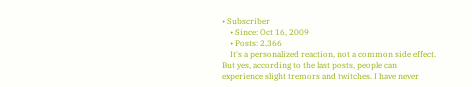• Subscriber
    • Since: Oct 16, 2009
    • Posts: 2,366
    It's a personalized reaction, not a common side effect. But yes, according to the last posts, people can experience slight tremors and twitches. I have never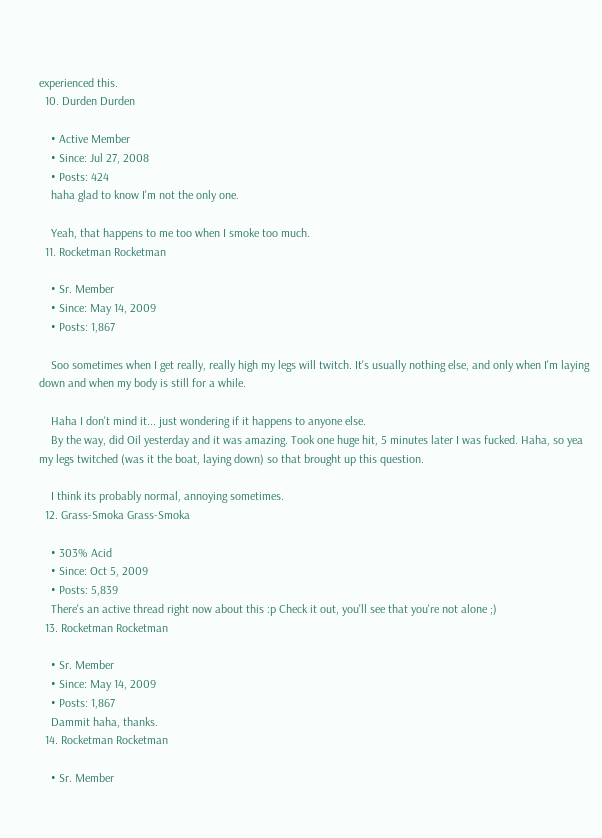experienced this.
  10. Durden Durden

    • Active Member
    • Since: Jul 27, 2008
    • Posts: 424
    haha glad to know I'm not the only one.

    Yeah, that happens to me too when I smoke too much.
  11. Rocketman Rocketman

    • Sr. Member
    • Since: May 14, 2009
    • Posts: 1,867

    Soo sometimes when I get really, really high my legs will twitch. It's usually nothing else, and only when I'm laying down and when my body is still for a while.

    Haha I don't mind it... just wondering if it happens to anyone else.
    By the way, did Oil yesterday and it was amazing. Took one huge hit, 5 minutes later I was fucked. Haha, so yea my legs twitched (was it the boat, laying down) so that brought up this question.

    I think its probably normal, annoying sometimes.
  12. Grass-Smoka Grass-Smoka

    • 303% Acid
    • Since: Oct 5, 2009
    • Posts: 5,839
    There's an active thread right now about this :p Check it out, you'll see that you're not alone ;)
  13. Rocketman Rocketman

    • Sr. Member
    • Since: May 14, 2009
    • Posts: 1,867
    Dammit haha, thanks.
  14. Rocketman Rocketman

    • Sr. Member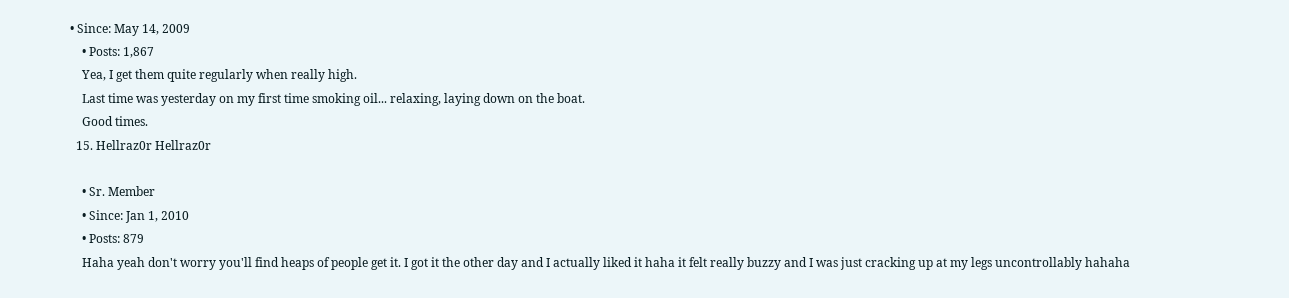• Since: May 14, 2009
    • Posts: 1,867
    Yea, I get them quite regularly when really high.
    Last time was yesterday on my first time smoking oil... relaxing, laying down on the boat.
    Good times.
  15. Hellraz0r Hellraz0r

    • Sr. Member
    • Since: Jan 1, 2010
    • Posts: 879
    Haha yeah don't worry you'll find heaps of people get it. I got it the other day and I actually liked it haha it felt really buzzy and I was just cracking up at my legs uncontrollably hahaha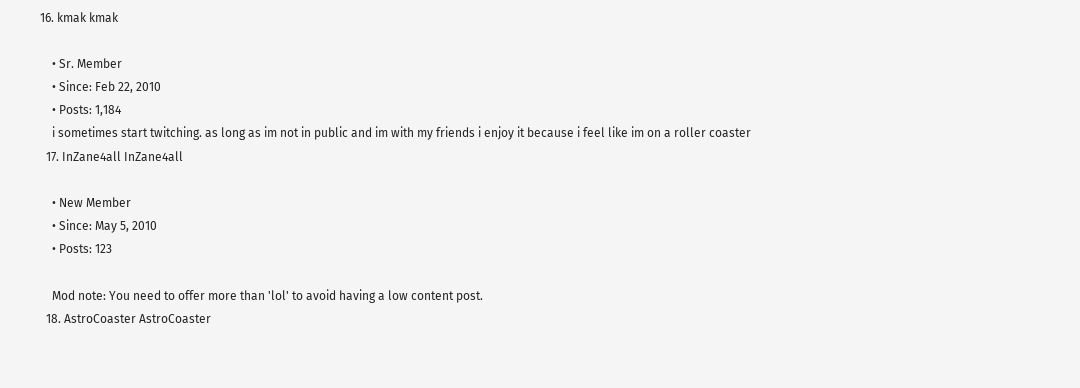16. kmak kmak

    • Sr. Member
    • Since: Feb 22, 2010
    • Posts: 1,184
    i sometimes start twitching. as long as im not in public and im with my friends i enjoy it because i feel like im on a roller coaster
  17. InZane4all InZane4all

    • New Member
    • Since: May 5, 2010
    • Posts: 123

    Mod note: You need to offer more than 'lol' to avoid having a low content post.
  18. AstroCoaster AstroCoaster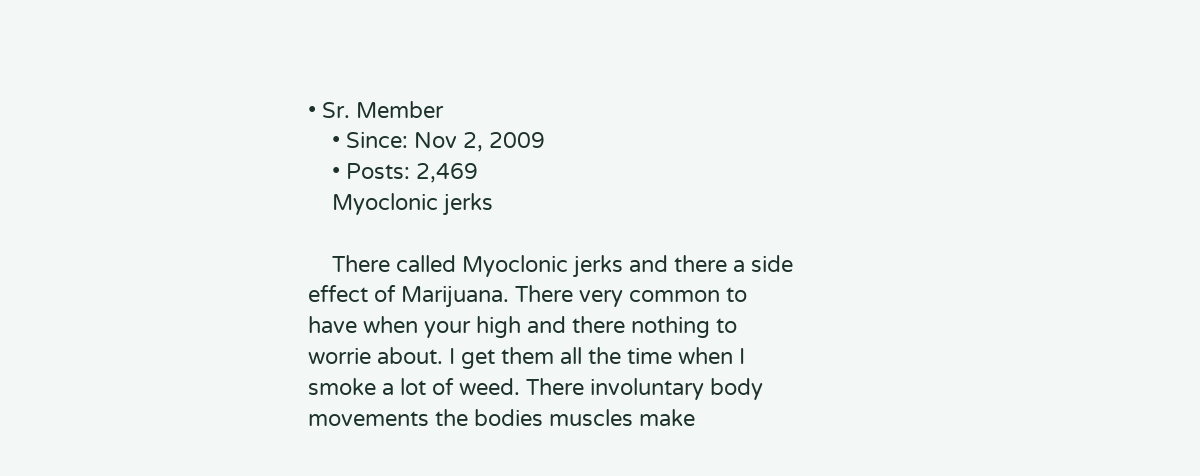• Sr. Member
    • Since: Nov 2, 2009
    • Posts: 2,469
    Myoclonic jerks

    There called Myoclonic jerks and there a side effect of Marijuana. There very common to have when your high and there nothing to worrie about. I get them all the time when I smoke a lot of weed. There involuntary body movements the bodies muscles make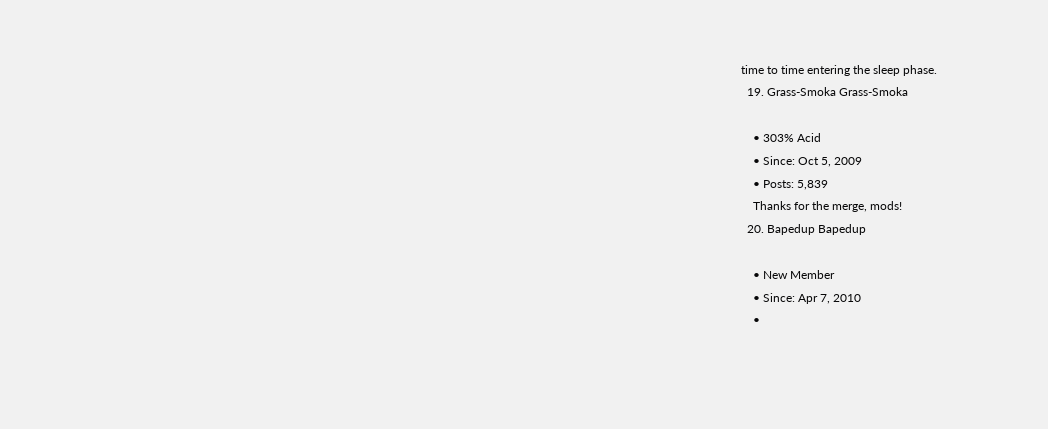time to time entering the sleep phase.
  19. Grass-Smoka Grass-Smoka

    • 303% Acid
    • Since: Oct 5, 2009
    • Posts: 5,839
    Thanks for the merge, mods!
  20. Bapedup Bapedup

    • New Member
    • Since: Apr 7, 2010
    •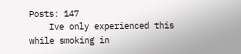Posts: 147
    Ive only experienced this while smoking in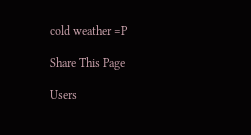cold weather =P

Share This Page

Users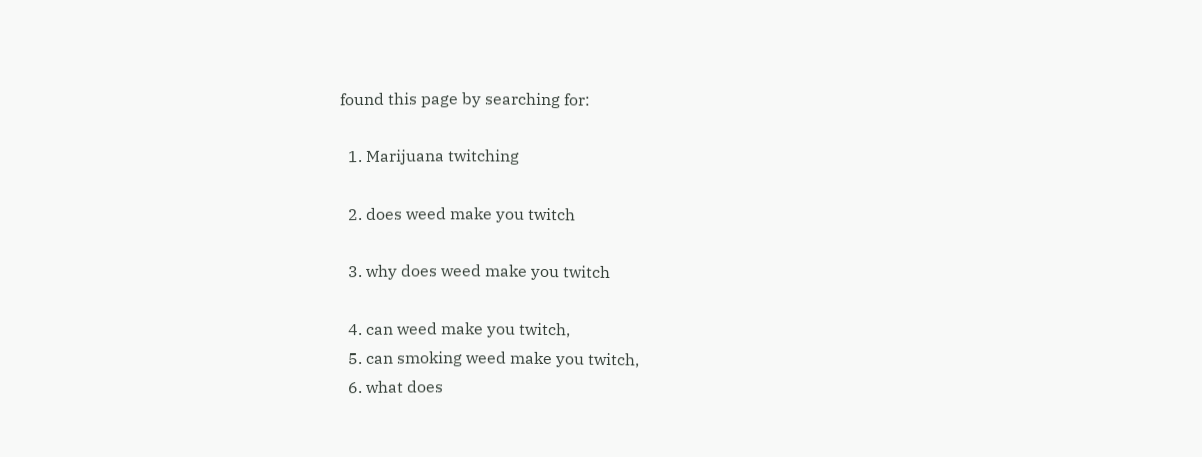found this page by searching for:

  1. Marijuana twitching

  2. does weed make you twitch

  3. why does weed make you twitch

  4. can weed make you twitch,
  5. can smoking weed make you twitch,
  6. what does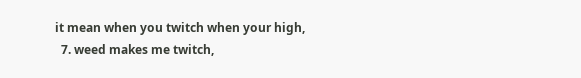it mean when you twitch when your high,
  7. weed makes me twitch,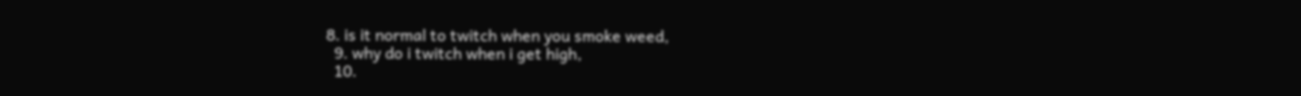8. is it normal to twitch when you smoke weed,
  9. why do i twitch when i get high,
  10.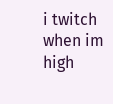i twitch when im high